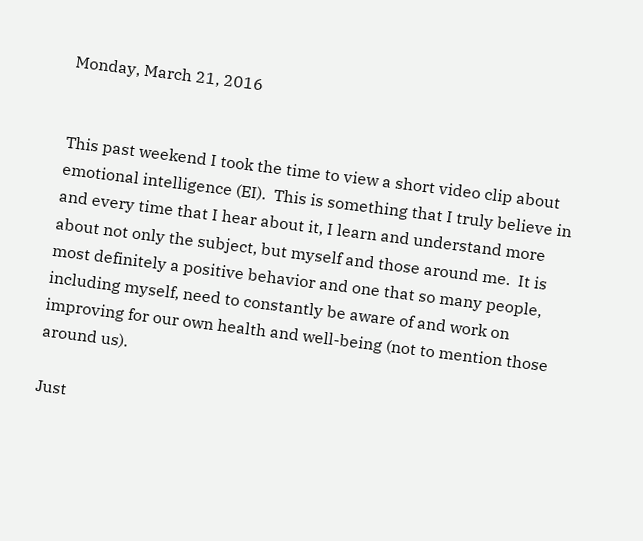Monday, March 21, 2016


This past weekend I took the time to view a short video clip about emotional intelligence (EI).  This is something that I truly believe in and every time that I hear about it, I learn and understand more about not only the subject, but myself and those around me.  It is most definitely a positive behavior and one that so many people, including myself, need to constantly be aware of and work on improving for our own health and well-being (not to mention those around us).

Just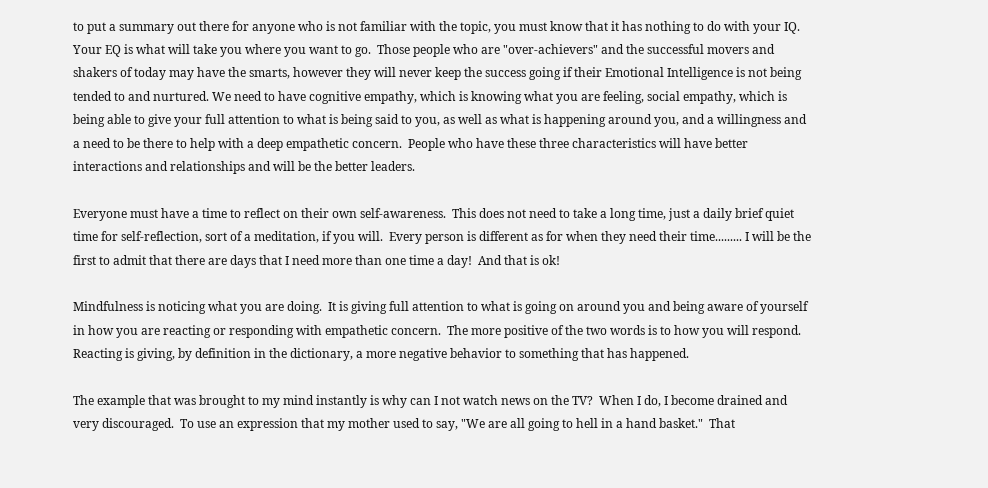to put a summary out there for anyone who is not familiar with the topic, you must know that it has nothing to do with your IQ.  Your EQ is what will take you where you want to go.  Those people who are "over-achievers" and the successful movers and shakers of today may have the smarts, however they will never keep the success going if their Emotional Intelligence is not being tended to and nurtured. We need to have cognitive empathy, which is knowing what you are feeling, social empathy, which is being able to give your full attention to what is being said to you, as well as what is happening around you, and a willingness and a need to be there to help with a deep empathetic concern.  People who have these three characteristics will have better interactions and relationships and will be the better leaders.

Everyone must have a time to reflect on their own self-awareness.  This does not need to take a long time, just a daily brief quiet time for self-reflection, sort of a meditation, if you will.  Every person is different as for when they need their time......... I will be the first to admit that there are days that I need more than one time a day!  And that is ok!

Mindfulness is noticing what you are doing.  It is giving full attention to what is going on around you and being aware of yourself in how you are reacting or responding with empathetic concern.  The more positive of the two words is to how you will respond.  Reacting is giving, by definition in the dictionary, a more negative behavior to something that has happened.

The example that was brought to my mind instantly is why can I not watch news on the TV?  When I do, I become drained and very discouraged.  To use an expression that my mother used to say, "We are all going to hell in a hand basket."  That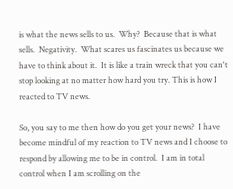is what the news sells to us.  Why?  Because that is what sells.  Negativity.  What scares us fascinates us because we have to think about it.  It is like a train wreck that you can't stop looking at no matter how hard you try. This is how I reacted to TV news.

So, you say to me then how do you get your news?  I have become mindful of my reaction to TV news and I choose to respond by allowing me to be in control.  I am in total control when I am scrolling on the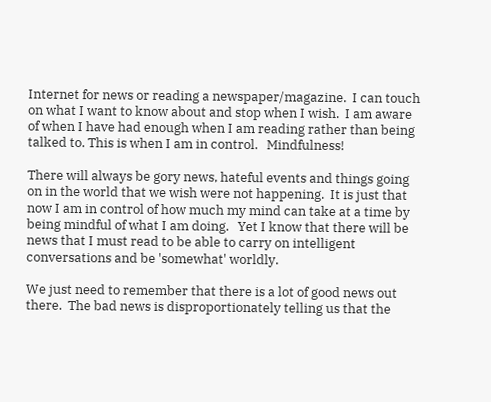Internet for news or reading a newspaper/magazine.  I can touch on what I want to know about and stop when I wish.  I am aware of when I have had enough when I am reading rather than being talked to. This is when I am in control.   Mindfulness!

There will always be gory news, hateful events and things going on in the world that we wish were not happening.  It is just that now I am in control of how much my mind can take at a time by being mindful of what I am doing.   Yet I know that there will be news that I must read to be able to carry on intelligent conversations and be 'somewhat' worldly.

We just need to remember that there is a lot of good news out there.  The bad news is disproportionately telling us that the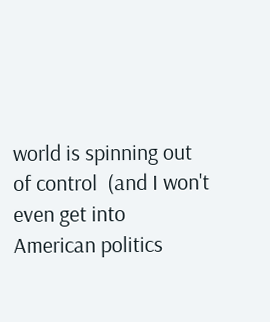world is spinning out of control  (and I won't even get into American politics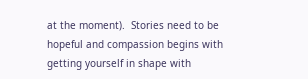at the moment).  Stories need to be hopeful and compassion begins with getting yourself in shape with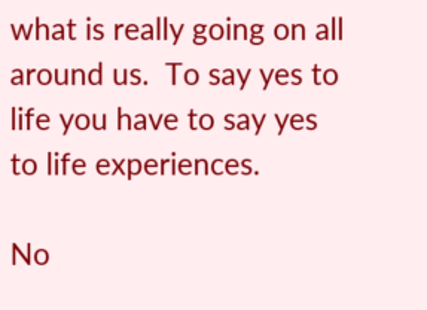what is really going on all around us.  To say yes to life you have to say yes to life experiences.

No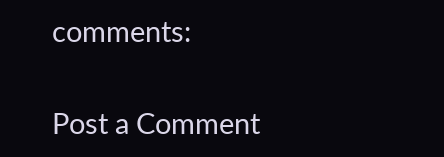comments:

Post a Comment